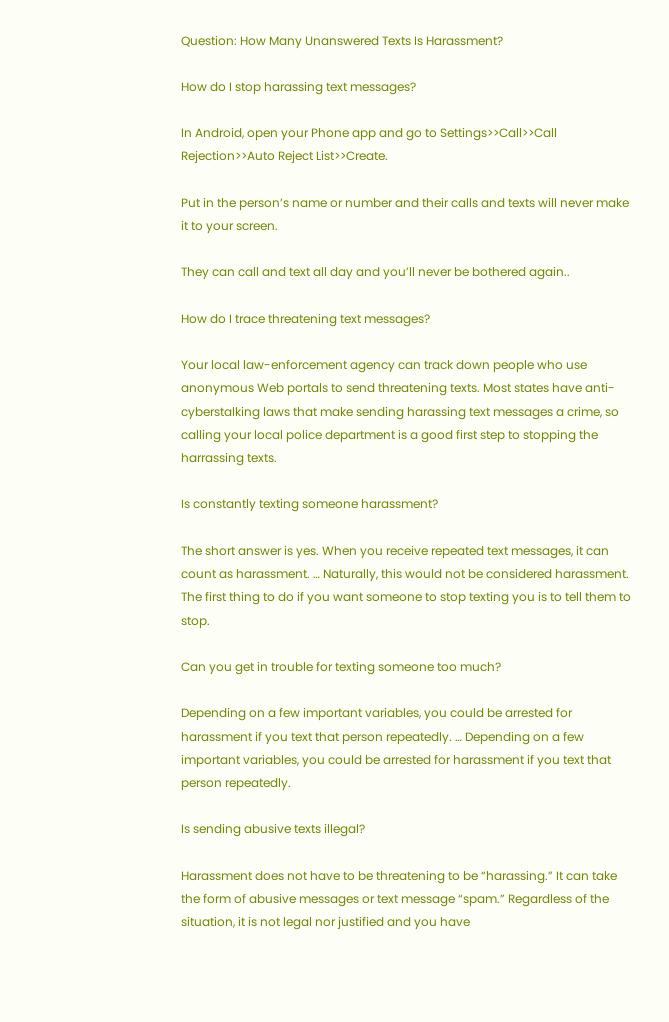Question: How Many Unanswered Texts Is Harassment?

How do I stop harassing text messages?

In Android, open your Phone app and go to Settings>>Call>>Call Rejection>>Auto Reject List>>Create.

Put in the person’s name or number and their calls and texts will never make it to your screen.

They can call and text all day and you’ll never be bothered again..

How do I trace threatening text messages?

Your local law-enforcement agency can track down people who use anonymous Web portals to send threatening texts. Most states have anti-cyberstalking laws that make sending harassing text messages a crime, so calling your local police department is a good first step to stopping the harrassing texts.

Is constantly texting someone harassment?

The short answer is yes. When you receive repeated text messages, it can count as harassment. … Naturally, this would not be considered harassment. The first thing to do if you want someone to stop texting you is to tell them to stop.

Can you get in trouble for texting someone too much?

Depending on a few important variables, you could be arrested for harassment if you text that person repeatedly. … Depending on a few important variables, you could be arrested for harassment if you text that person repeatedly.

Is sending abusive texts illegal?

Harassment does not have to be threatening to be “harassing.” It can take the form of abusive messages or text message “spam.” Regardless of the situation, it is not legal nor justified and you have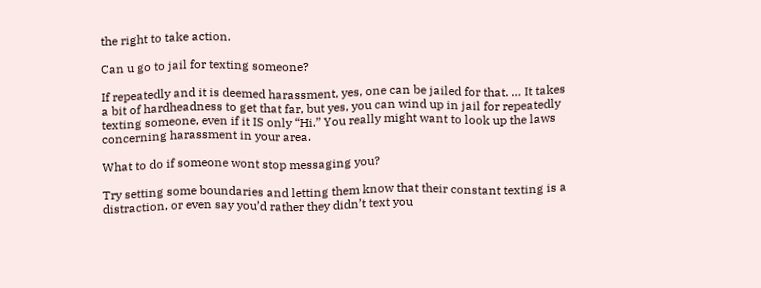the right to take action.

Can u go to jail for texting someone?

If repeatedly and it is deemed harassment, yes, one can be jailed for that. … It takes a bit of hardheadness to get that far, but yes, you can wind up in jail for repeatedly texting someone, even if it IS only “Hi.” You really might want to look up the laws concerning harassment in your area.

What to do if someone wont stop messaging you?

Try setting some boundaries and letting them know that their constant texting is a distraction, or even say you’d rather they didn’t text you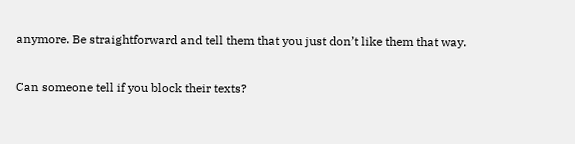anymore. Be straightforward and tell them that you just don’t like them that way.

Can someone tell if you block their texts?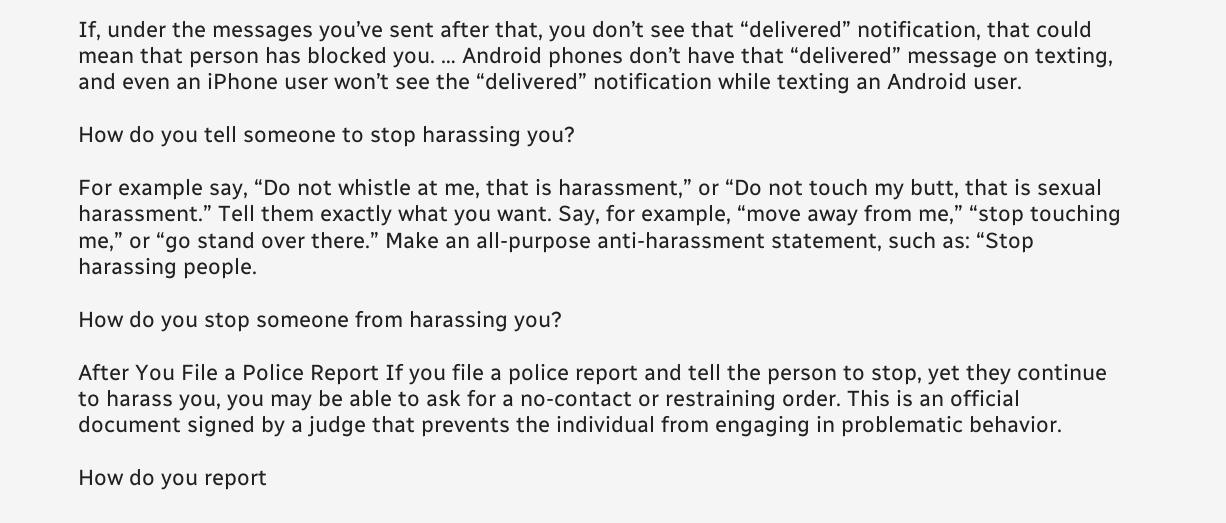If, under the messages you’ve sent after that, you don’t see that “delivered” notification, that could mean that person has blocked you. … Android phones don’t have that “delivered” message on texting, and even an iPhone user won’t see the “delivered” notification while texting an Android user.

How do you tell someone to stop harassing you?

For example say, “Do not whistle at me, that is harassment,” or “Do not touch my butt, that is sexual harassment.” Tell them exactly what you want. Say, for example, “move away from me,” “stop touching me,” or “go stand over there.” Make an all-purpose anti-harassment statement, such as: “Stop harassing people.

How do you stop someone from harassing you?

After You File a Police Report If you file a police report and tell the person to stop, yet they continue to harass you, you may be able to ask for a no-contact or restraining order. This is an official document signed by a judge that prevents the individual from engaging in problematic behavior.

How do you report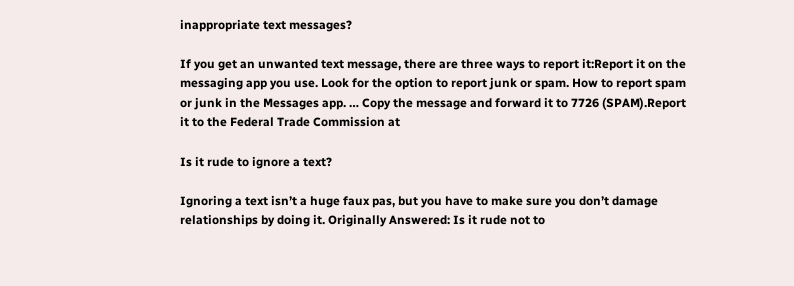inappropriate text messages?

If you get an unwanted text message, there are three ways to report it:Report it on the messaging app you use. Look for the option to report junk or spam. How to report spam or junk in the Messages app. … Copy the message and forward it to 7726 (SPAM).Report it to the Federal Trade Commission at

Is it rude to ignore a text?

Ignoring a text isn’t a huge faux pas, but you have to make sure you don’t damage relationships by doing it. Originally Answered: Is it rude not to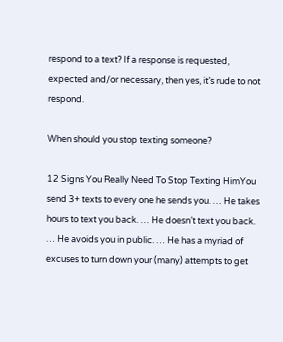respond to a text? If a response is requested, expected and/or necessary, then yes, it’s rude to not respond.

When should you stop texting someone?

12 Signs You Really Need To Stop Texting HimYou send 3+ texts to every one he sends you. … He takes hours to text you back. … He doesn’t text you back. … He avoids you in public. … He has a myriad of excuses to turn down your (many) attempts to get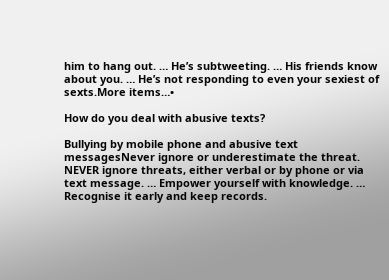him to hang out. … He’s subtweeting. … His friends know about you. … He’s not responding to even your sexiest of sexts.More items…•

How do you deal with abusive texts?

Bullying by mobile phone and abusive text messagesNever ignore or underestimate the threat. NEVER ignore threats, either verbal or by phone or via text message. … Empower yourself with knowledge. … Recognise it early and keep records.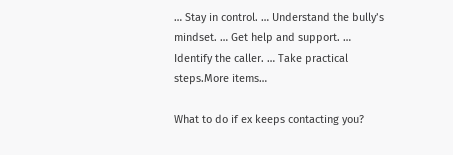… Stay in control. … Understand the bully’s mindset. … Get help and support. … Identify the caller. … Take practical steps.More items…

What to do if ex keeps contacting you?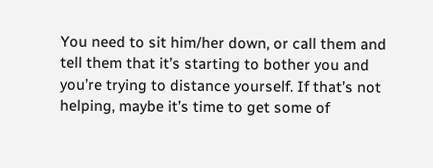You need to sit him/her down, or call them and tell them that it’s starting to bother you and you’re trying to distance yourself. If that’s not helping, maybe it’s time to get some of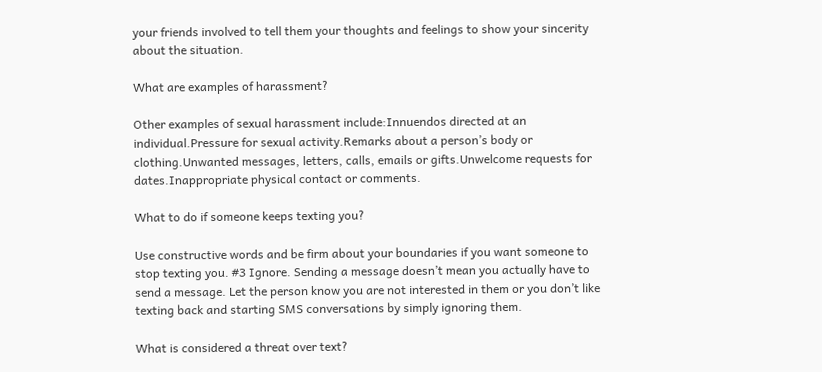your friends involved to tell them your thoughts and feelings to show your sincerity about the situation.

What are examples of harassment?

Other examples of sexual harassment include:Innuendos directed at an individual.Pressure for sexual activity.Remarks about a person’s body or clothing.Unwanted messages, letters, calls, emails or gifts.Unwelcome requests for dates.Inappropriate physical contact or comments.

What to do if someone keeps texting you?

Use constructive words and be firm about your boundaries if you want someone to stop texting you. #3 Ignore. Sending a message doesn’t mean you actually have to send a message. Let the person know you are not interested in them or you don’t like texting back and starting SMS conversations by simply ignoring them.

What is considered a threat over text?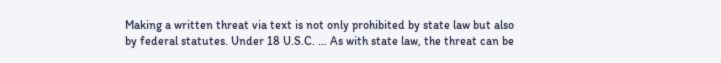Making a written threat via text is not only prohibited by state law but also by federal statutes. Under 18 U.S.C. … As with state law, the threat can be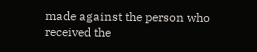made against the person who received the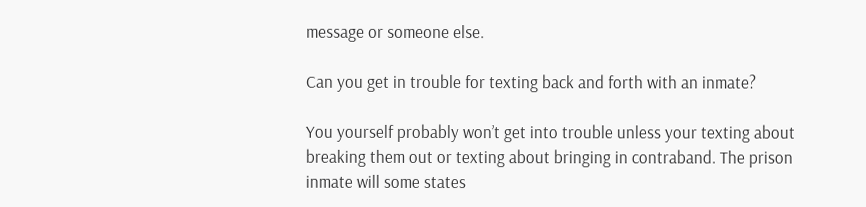message or someone else.

Can you get in trouble for texting back and forth with an inmate?

You yourself probably won’t get into trouble unless your texting about breaking them out or texting about bringing in contraband. The prison inmate will some states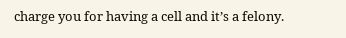charge you for having a cell and it’s a felony.